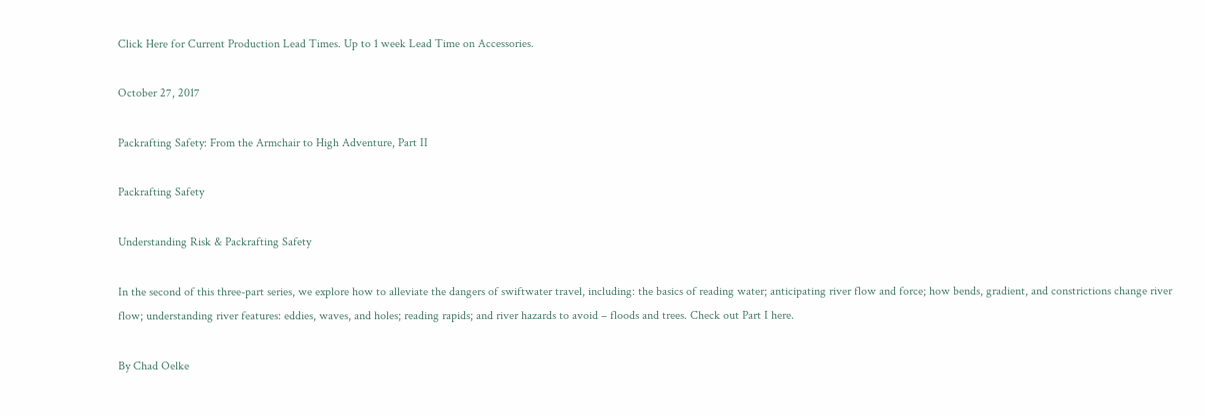Click Here for Current Production Lead Times. Up to 1 week Lead Time on Accessories.

October 27, 2017

Packrafting Safety: From the Armchair to High Adventure, Part II

Packrafting Safety

Understanding Risk & Packrafting Safety

In the second of this three-part series, we explore how to alleviate the dangers of swiftwater travel, including: the basics of reading water; anticipating river flow and force; how bends, gradient, and constrictions change river flow; understanding river features: eddies, waves, and holes; reading rapids; and river hazards to avoid – floods and trees. Check out Part I here.

By Chad Oelke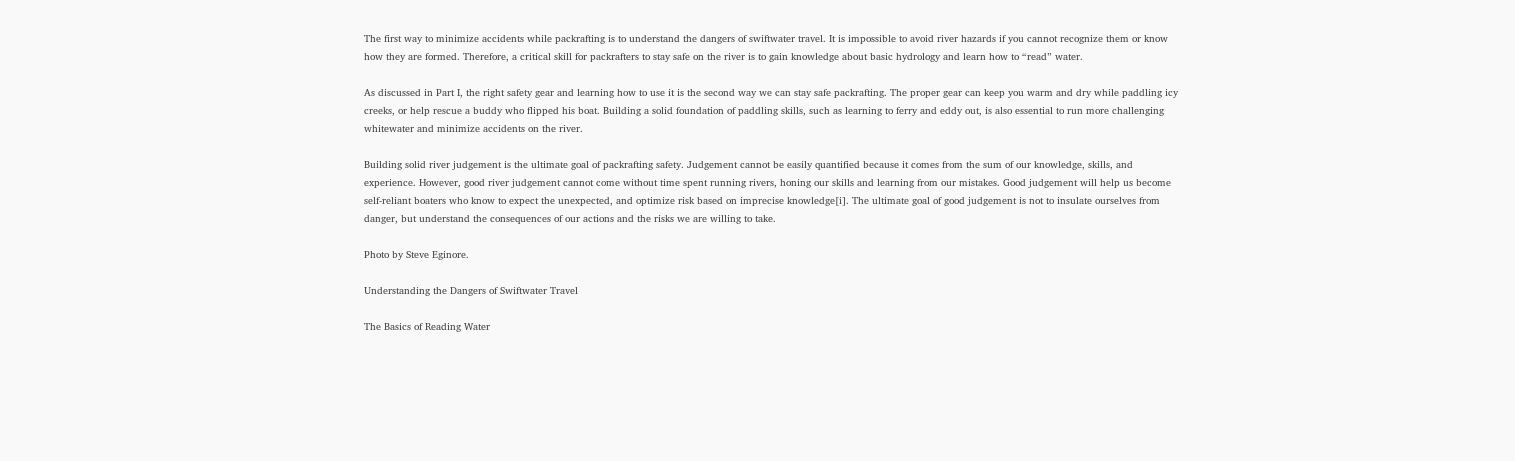The first way to minimize accidents while packrafting is to understand the dangers of swiftwater travel. It is impossible to avoid river hazards if you cannot recognize them or know how they are formed. Therefore, a critical skill for packrafters to stay safe on the river is to gain knowledge about basic hydrology and learn how to “read” water.

As discussed in Part I, the right safety gear and learning how to use it is the second way we can stay safe packrafting. The proper gear can keep you warm and dry while paddling icy creeks, or help rescue a buddy who flipped his boat. Building a solid foundation of paddling skills, such as learning to ferry and eddy out, is also essential to run more challenging whitewater and minimize accidents on the river.

Building solid river judgement is the ultimate goal of packrafting safety. Judgement cannot be easily quantified because it comes from the sum of our knowledge, skills, and experience. However, good river judgement cannot come without time spent running rivers, honing our skills and learning from our mistakes. Good judgement will help us become self-reliant boaters who know to expect the unexpected, and optimize risk based on imprecise knowledge[i]. The ultimate goal of good judgement is not to insulate ourselves from danger, but understand the consequences of our actions and the risks we are willing to take.

Photo by Steve Eginore.

Understanding the Dangers of Swiftwater Travel

The Basics of Reading Water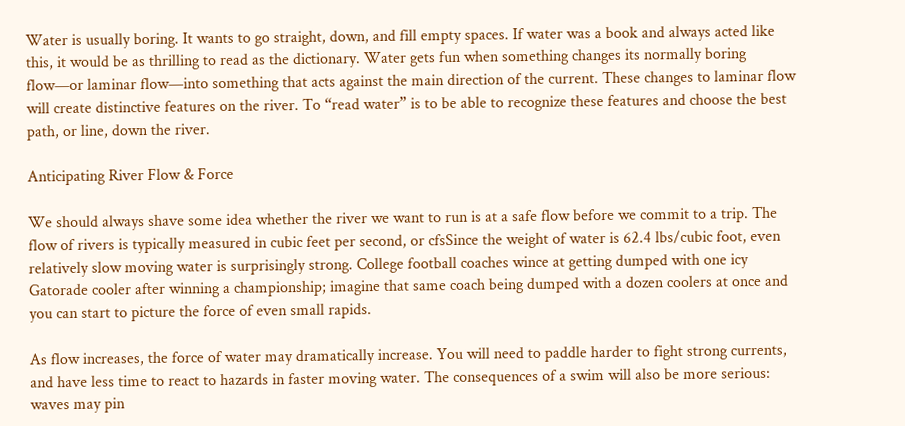Water is usually boring. It wants to go straight, down, and fill empty spaces. If water was a book and always acted like this, it would be as thrilling to read as the dictionary. Water gets fun when something changes its normally boring flow—or laminar flow—into something that acts against the main direction of the current. These changes to laminar flow will create distinctive features on the river. To “read water” is to be able to recognize these features and choose the best path, or line, down the river.

Anticipating River Flow & Force

We should always shave some idea whether the river we want to run is at a safe flow before we commit to a trip. The flow of rivers is typically measured in cubic feet per second, or cfsSince the weight of water is 62.4 lbs/cubic foot, even relatively slow moving water is surprisingly strong. College football coaches wince at getting dumped with one icy Gatorade cooler after winning a championship; imagine that same coach being dumped with a dozen coolers at once and you can start to picture the force of even small rapids.

As flow increases, the force of water may dramatically increase. You will need to paddle harder to fight strong currents, and have less time to react to hazards in faster moving water. The consequences of a swim will also be more serious: waves may pin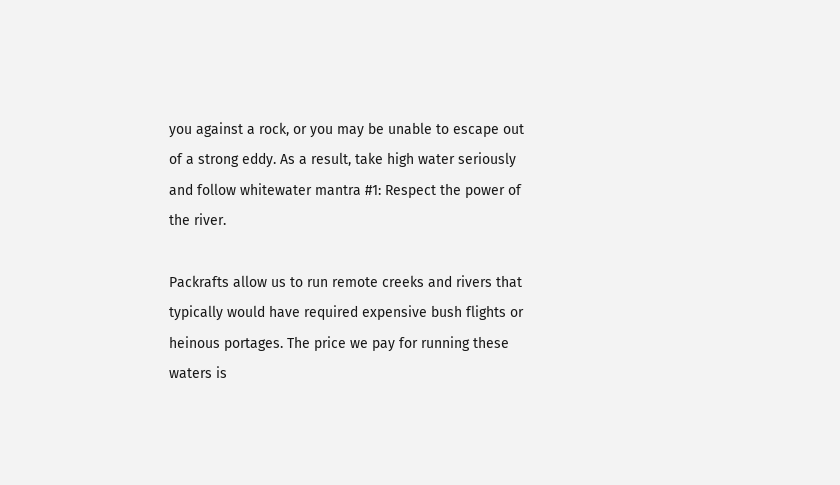you against a rock, or you may be unable to escape out of a strong eddy. As a result, take high water seriously and follow whitewater mantra #1: Respect the power of the river.

Packrafts allow us to run remote creeks and rivers that typically would have required expensive bush flights or heinous portages. The price we pay for running these waters is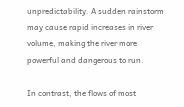unpredictability. A sudden rainstorm may cause rapid increases in river volume, making the river more powerful and dangerous to run.

In contrast, the flows of most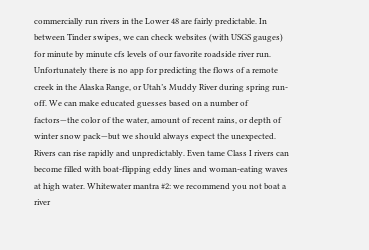commercially run rivers in the Lower 48 are fairly predictable. In between Tinder swipes, we can check websites (with USGS gauges) for minute by minute cfs levels of our favorite roadside river run. Unfortunately there is no app for predicting the flows of a remote creek in the Alaska Range, or Utah’s Muddy River during spring run-off. We can make educated guesses based on a number of factors—the color of the water, amount of recent rains, or depth of winter snow pack—but we should always expect the unexpected. Rivers can rise rapidly and unpredictably. Even tame Class I rivers can become filled with boat-flipping eddy lines and woman-eating waves at high water. Whitewater mantra #2: we recommend you not boat a river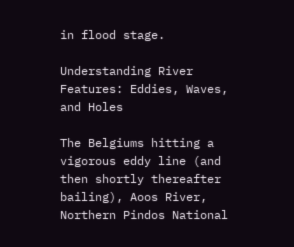in flood stage.

Understanding River Features: Eddies, Waves, and Holes

The Belgiums hitting a vigorous eddy line (and then shortly thereafter bailing), Aoos River, Northern Pindos National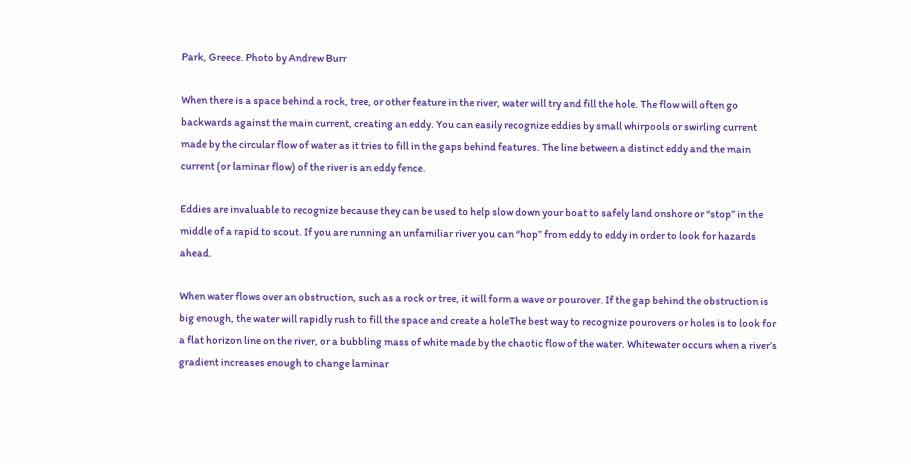Park, Greece. Photo by Andrew Burr

When there is a space behind a rock, tree, or other feature in the river, water will try and fill the hole. The flow will often go backwards against the main current, creating an eddy. You can easily recognize eddies by small whirpools or swirling current made by the circular flow of water as it tries to fill in the gaps behind features. The line between a distinct eddy and the main current (or laminar flow) of the river is an eddy fence.

Eddies are invaluable to recognize because they can be used to help slow down your boat to safely land onshore or “stop” in the middle of a rapid to scout. If you are running an unfamiliar river you can “hop” from eddy to eddy in order to look for hazards ahead.

When water flows over an obstruction, such as a rock or tree, it will form a wave or pourover. If the gap behind the obstruction is big enough, the water will rapidly rush to fill the space and create a holeThe best way to recognize pourovers or holes is to look for a flat horizon line on the river, or a bubbling mass of white made by the chaotic flow of the water. Whitewater occurs when a river’s gradient increases enough to change laminar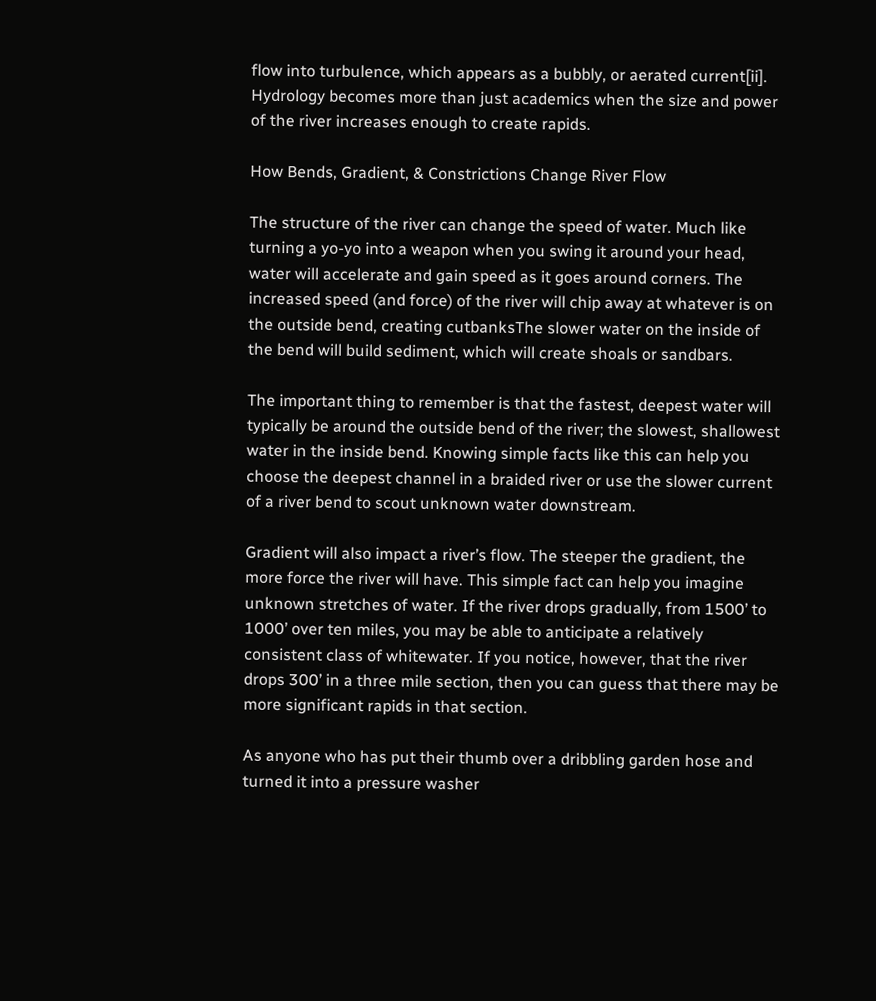flow into turbulence, which appears as a bubbly, or aerated current[ii]. Hydrology becomes more than just academics when the size and power of the river increases enough to create rapids.

How Bends, Gradient, & Constrictions Change River Flow

The structure of the river can change the speed of water. Much like turning a yo-yo into a weapon when you swing it around your head, water will accelerate and gain speed as it goes around corners. The increased speed (and force) of the river will chip away at whatever is on the outside bend, creating cutbanksThe slower water on the inside of the bend will build sediment, which will create shoals or sandbars.

The important thing to remember is that the fastest, deepest water will typically be around the outside bend of the river; the slowest, shallowest water in the inside bend. Knowing simple facts like this can help you choose the deepest channel in a braided river or use the slower current of a river bend to scout unknown water downstream.

Gradient will also impact a river’s flow. The steeper the gradient, the more force the river will have. This simple fact can help you imagine unknown stretches of water. If the river drops gradually, from 1500’ to 1000’ over ten miles, you may be able to anticipate a relatively consistent class of whitewater. If you notice, however, that the river drops 300’ in a three mile section, then you can guess that there may be more significant rapids in that section.

As anyone who has put their thumb over a dribbling garden hose and turned it into a pressure washer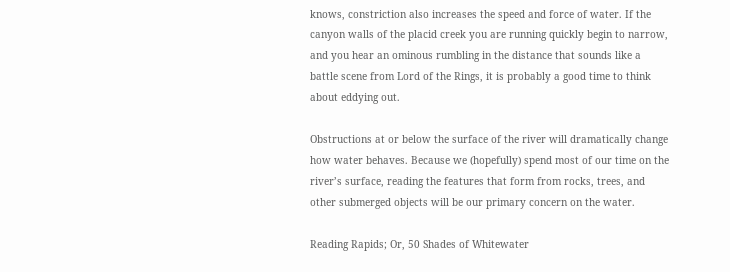knows, constriction also increases the speed and force of water. If the canyon walls of the placid creek you are running quickly begin to narrow, and you hear an ominous rumbling in the distance that sounds like a battle scene from Lord of the Rings, it is probably a good time to think about eddying out.

Obstructions at or below the surface of the river will dramatically change how water behaves. Because we (hopefully) spend most of our time on the river’s surface, reading the features that form from rocks, trees, and other submerged objects will be our primary concern on the water.

Reading Rapids; Or, 50 Shades of Whitewater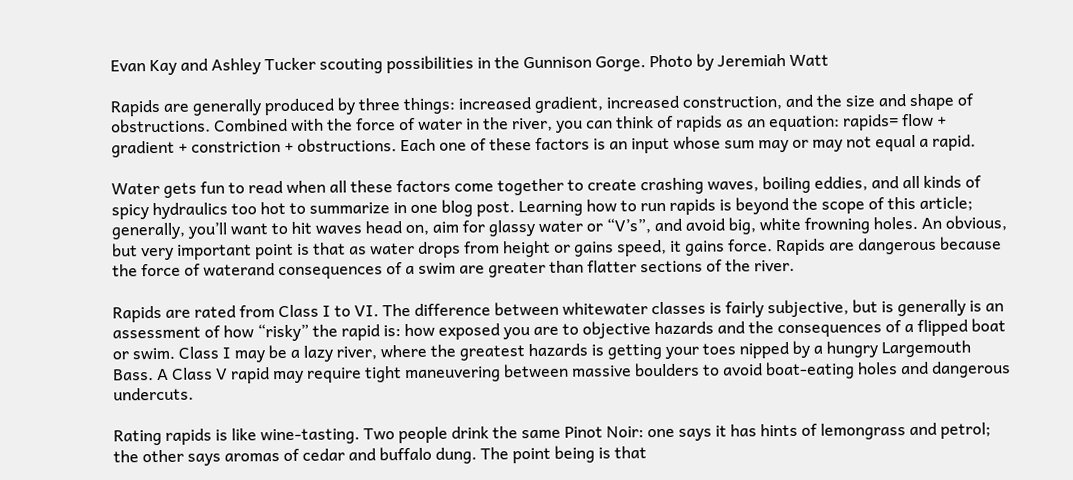Evan Kay and Ashley Tucker scouting possibilities in the Gunnison Gorge. Photo by Jeremiah Watt

Rapids are generally produced by three things: increased gradient, increased construction, and the size and shape of obstructions. Combined with the force of water in the river, you can think of rapids as an equation: rapids= flow + gradient + constriction + obstructions. Each one of these factors is an input whose sum may or may not equal a rapid.

Water gets fun to read when all these factors come together to create crashing waves, boiling eddies, and all kinds of spicy hydraulics too hot to summarize in one blog post. Learning how to run rapids is beyond the scope of this article; generally, you’ll want to hit waves head on, aim for glassy water or “V’s”, and avoid big, white frowning holes. An obvious, but very important point is that as water drops from height or gains speed, it gains force. Rapids are dangerous because the force of waterand consequences of a swim are greater than flatter sections of the river.

Rapids are rated from Class I to VI. The difference between whitewater classes is fairly subjective, but is generally is an assessment of how “risky” the rapid is: how exposed you are to objective hazards and the consequences of a flipped boat or swim. Class I may be a lazy river, where the greatest hazards is getting your toes nipped by a hungry Largemouth Bass. A Class V rapid may require tight maneuvering between massive boulders to avoid boat-eating holes and dangerous undercuts.

Rating rapids is like wine-tasting. Two people drink the same Pinot Noir: one says it has hints of lemongrass and petrol; the other says aromas of cedar and buffalo dung. The point being is that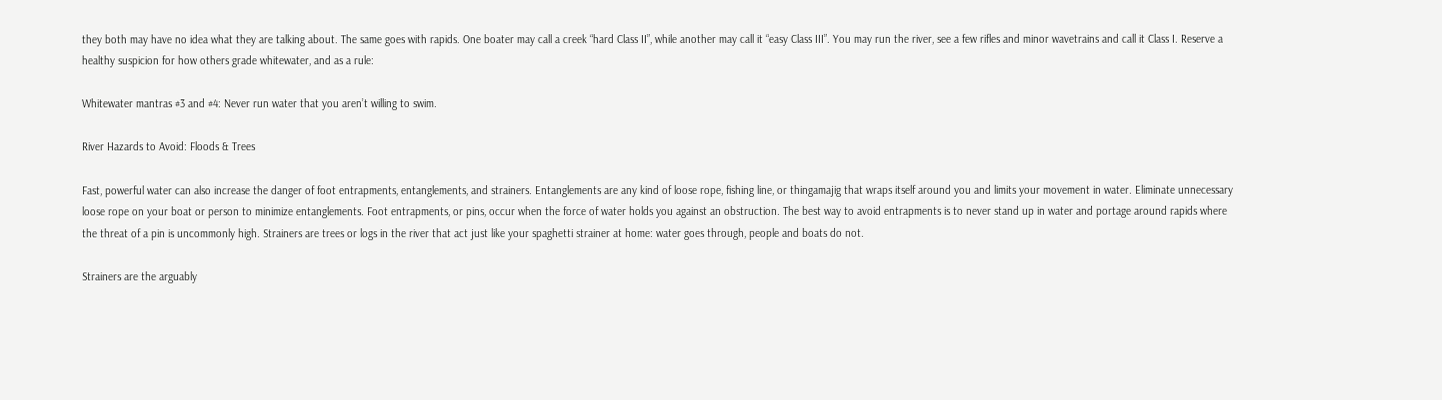they both may have no idea what they are talking about. The same goes with rapids. One boater may call a creek “hard Class II”, while another may call it “easy Class III”. You may run the river, see a few rifles and minor wavetrains and call it Class I. Reserve a healthy suspicion for how others grade whitewater, and as a rule:

Whitewater mantras #3 and #4: Never run water that you aren’t willing to swim.

River Hazards to Avoid: Floods & Trees

Fast, powerful water can also increase the danger of foot entrapments, entanglements, and strainers. Entanglements are any kind of loose rope, fishing line, or thingamajig that wraps itself around you and limits your movement in water. Eliminate unnecessary loose rope on your boat or person to minimize entanglements. Foot entrapments, or pins, occur when the force of water holds you against an obstruction. The best way to avoid entrapments is to never stand up in water and portage around rapids where the threat of a pin is uncommonly high. Strainers are trees or logs in the river that act just like your spaghetti strainer at home: water goes through, people and boats do not.

Strainers are the arguably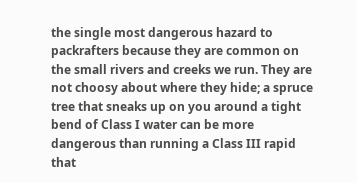the single most dangerous hazard to packrafters because they are common on the small rivers and creeks we run. They are not choosy about where they hide; a spruce tree that sneaks up on you around a tight bend of Class I water can be more dangerous than running a Class III rapid that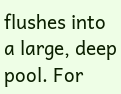flushes into a large, deep pool. For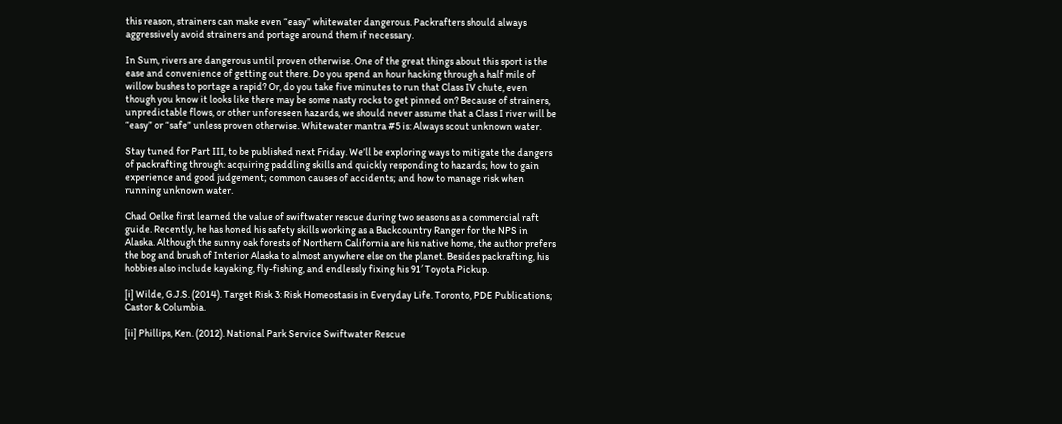this reason, strainers can make even “easy” whitewater dangerous. Packrafters should always aggressively avoid strainers and portage around them if necessary.

In Sum, rivers are dangerous until proven otherwise. One of the great things about this sport is the ease and convenience of getting out there. Do you spend an hour hacking through a half mile of willow bushes to portage a rapid? Or, do you take five minutes to run that Class IV chute, even though you know it looks like there may be some nasty rocks to get pinned on? Because of strainers, unpredictable flows, or other unforeseen hazards, we should never assume that a Class I river will be “easy” or “safe” unless proven otherwise. Whitewater mantra #5 is: Always scout unknown water.

Stay tuned for Part III, to be published next Friday. We’ll be exploring ways to mitigate the dangers of packrafting through: acquiring paddling skills and quickly responding to hazards; how to gain experience and good judgement; common causes of accidents; and how to manage risk when running unknown water.

Chad Oelke first learned the value of swiftwater rescue during two seasons as a commercial raft guide. Recently, he has honed his safety skills working as a Backcountry Ranger for the NPS in Alaska. Although the sunny oak forests of Northern California are his native home, the author prefers the bog and brush of Interior Alaska to almost anywhere else on the planet. Besides packrafting, his hobbies also include kayaking, fly-fishing, and endlessly fixing his 91′ Toyota Pickup.

[i] Wilde, G.J.S. (2014). Target Risk 3: Risk Homeostasis in Everyday Life. Toronto, PDE Publications; Castor & Columbia.

[ii] Phillips, Ken. (2012). National Park Service Swiftwater Rescue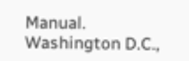Manual. Washington D.C.,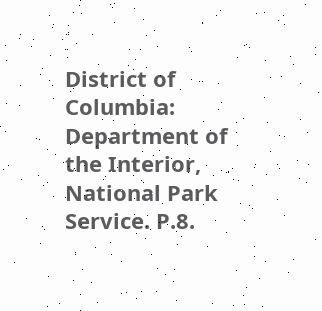District of Columbia: Department of the Interior, National Park Service. P.8.